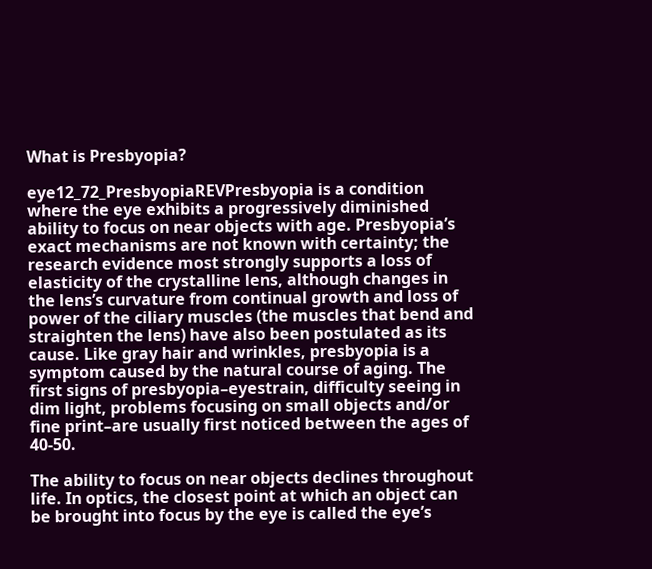What is Presbyopia?

eye12_72_PresbyopiaREVPresbyopia is a condition where the eye exhibits a progressively diminished ability to focus on near objects with age. Presbyopia’s exact mechanisms are not known with certainty; the research evidence most strongly supports a loss of elasticity of the crystalline lens, although changes in the lens’s curvature from continual growth and loss of power of the ciliary muscles (the muscles that bend and straighten the lens) have also been postulated as its cause. Like gray hair and wrinkles, presbyopia is a symptom caused by the natural course of aging. The first signs of presbyopia–eyestrain, difficulty seeing in dim light, problems focusing on small objects and/or fine print–are usually first noticed between the ages of 40-50.

The ability to focus on near objects declines throughout life. In optics, the closest point at which an object can be brought into focus by the eye is called the eye’s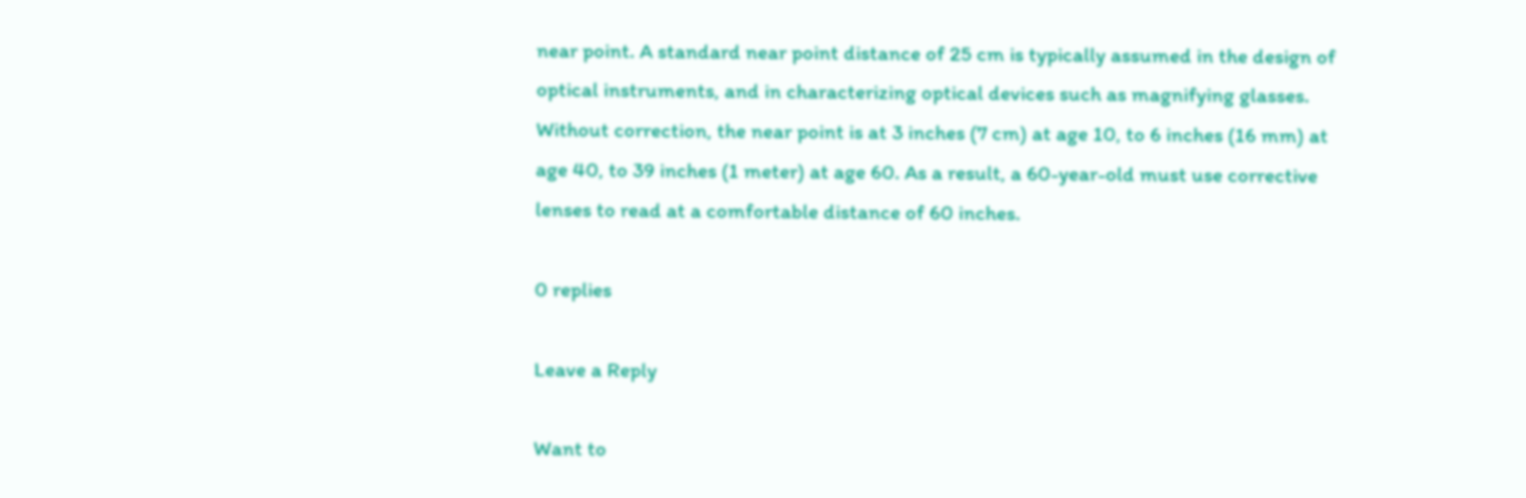near point. A standard near point distance of 25 cm is typically assumed in the design of optical instruments, and in characterizing optical devices such as magnifying glasses. Without correction, the near point is at 3 inches (7 cm) at age 10, to 6 inches (16 mm) at age 40, to 39 inches (1 meter) at age 60. As a result, a 60-year-old must use corrective lenses to read at a comfortable distance of 60 inches.

0 replies

Leave a Reply

Want to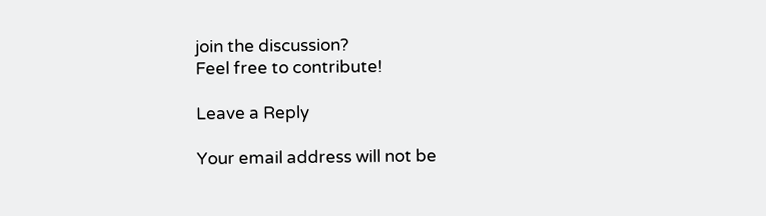join the discussion?
Feel free to contribute!

Leave a Reply

Your email address will not be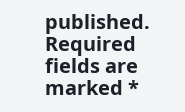published. Required fields are marked *